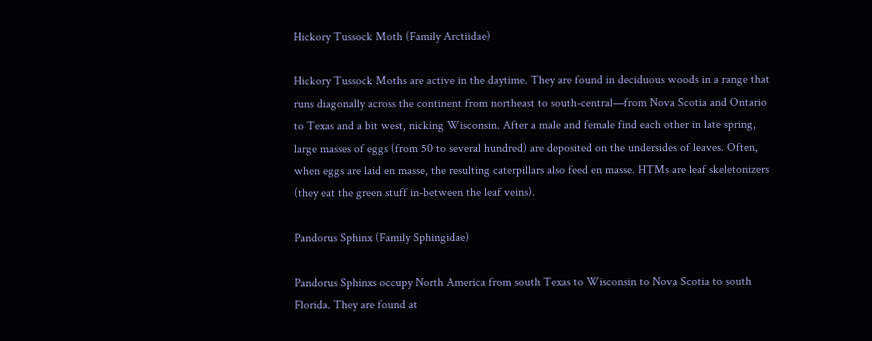Hickory Tussock Moth (Family Arctiidae)

Hickory Tussock Moths are active in the daytime. They are found in deciduous woods in a range that runs diagonally across the continent from northeast to south-central—from Nova Scotia and Ontario to Texas and a bit west, nicking Wisconsin. After a male and female find each other in late spring, large masses of eggs (from 50 to several hundred) are deposited on the undersides of leaves. Often, when eggs are laid en masse, the resulting caterpillars also feed en masse. HTMs are leaf skeletonizers (they eat the green stuff in-between the leaf veins).

Pandorus Sphinx (Family Sphingidae)

Pandorus Sphinxs occupy North America from south Texas to Wisconsin to Nova Scotia to south Florida. They are found at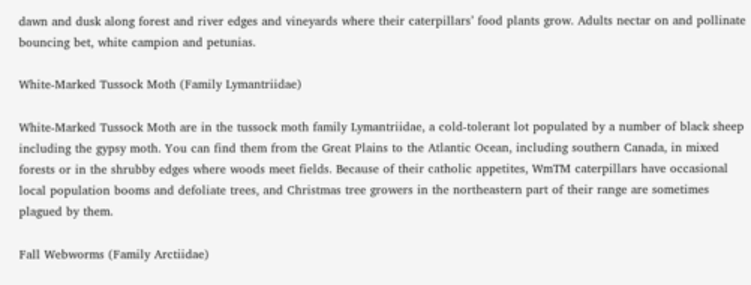dawn and dusk along forest and river edges and vineyards where their caterpillars’ food plants grow. Adults nectar on and pollinate bouncing bet, white campion and petunias.

White-Marked Tussock Moth (Family Lymantriidae)

White-Marked Tussock Moth are in the tussock moth family Lymantriidae, a cold-tolerant lot populated by a number of black sheep including the gypsy moth. You can find them from the Great Plains to the Atlantic Ocean, including southern Canada, in mixed forests or in the shrubby edges where woods meet fields. Because of their catholic appetites, WmTM caterpillars have occasional local population booms and defoliate trees, and Christmas tree growers in the northeastern part of their range are sometimes plagued by them.

Fall Webworms (Family Arctiidae)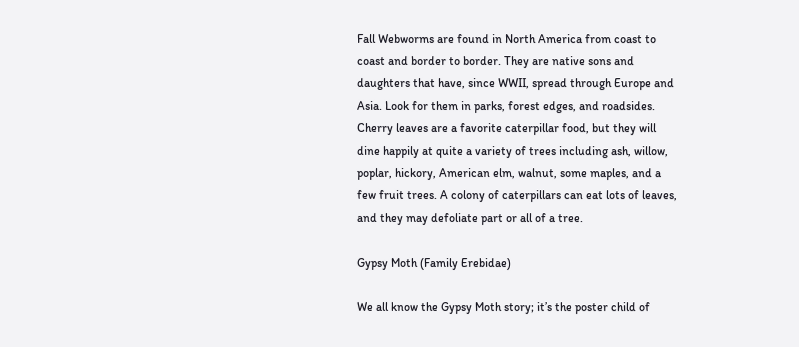Fall Webworms are found in North America from coast to coast and border to border. They are native sons and daughters that have, since WWII, spread through Europe and Asia. Look for them in parks, forest edges, and roadsides. Cherry leaves are a favorite caterpillar food, but they will dine happily at quite a variety of trees including ash, willow, poplar, hickory, American elm, walnut, some maples, and a few fruit trees. A colony of caterpillars can eat lots of leaves, and they may defoliate part or all of a tree.

Gypsy Moth (Family Erebidae)

We all know the Gypsy Moth story; it’s the poster child of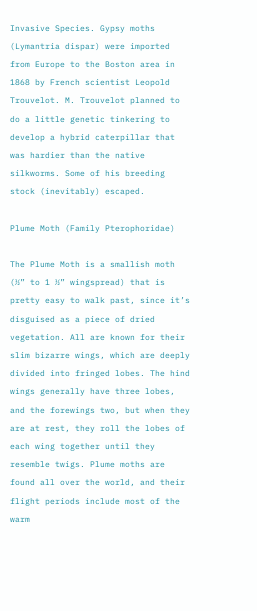Invasive Species. Gypsy moths (Lymantria dispar) were imported from Europe to the Boston area in 1868 by French scientist Leopold Trouvelot. M. Trouvelot planned to do a little genetic tinkering to develop a hybrid caterpillar that was hardier than the native silkworms. Some of his breeding stock (inevitably) escaped.

Plume Moth (Family Pterophoridae)

The Plume Moth is a smallish moth (½” to 1 ½” wingspread) that is pretty easy to walk past, since it’s disguised as a piece of dried vegetation. All are known for their slim bizarre wings, which are deeply divided into fringed lobes. The hind wings generally have three lobes, and the forewings two, but when they are at rest, they roll the lobes of each wing together until they resemble twigs. Plume moths are found all over the world, and their flight periods include most of the warm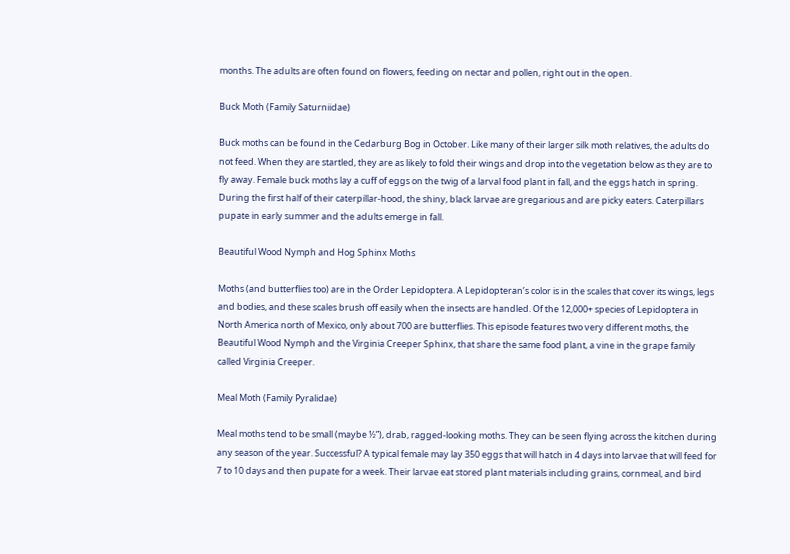months. The adults are often found on flowers, feeding on nectar and pollen, right out in the open.

Buck Moth (Family Saturniidae)

Buck moths can be found in the Cedarburg Bog in October. Like many of their larger silk moth relatives, the adults do not feed. When they are startled, they are as likely to fold their wings and drop into the vegetation below as they are to fly away. Female buck moths lay a cuff of eggs on the twig of a larval food plant in fall, and the eggs hatch in spring. During the first half of their caterpillar-hood, the shiny, black larvae are gregarious and are picky eaters. Caterpillars pupate in early summer and the adults emerge in fall.

Beautiful Wood Nymph and Hog Sphinx Moths

Moths (and butterflies too) are in the Order Lepidoptera. A Lepidopteran’s color is in the scales that cover its wings, legs and bodies, and these scales brush off easily when the insects are handled. Of the 12,000+ species of Lepidoptera in North America north of Mexico, only about 700 are butterflies. This episode features two very different moths, the Beautiful Wood Nymph and the Virginia Creeper Sphinx, that share the same food plant, a vine in the grape family called Virginia Creeper.

Meal Moth (Family Pyralidae)

Meal moths tend to be small (maybe ½”), drab, ragged-looking moths. They can be seen flying across the kitchen during any season of the year. Successful? A typical female may lay 350 eggs that will hatch in 4 days into larvae that will feed for 7 to 10 days and then pupate for a week. Their larvae eat stored plant materials including grains, cornmeal, and bird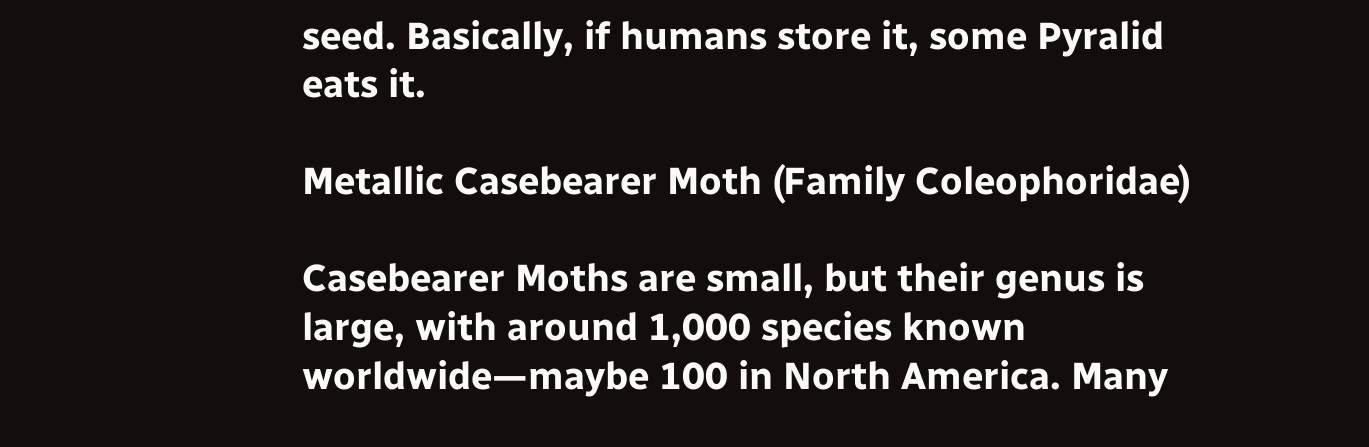seed. Basically, if humans store it, some Pyralid eats it.

Metallic Casebearer Moth (Family Coleophoridae)

Casebearer Moths are small, but their genus is large, with around 1,000 species known worldwide—maybe 100 in North America. Many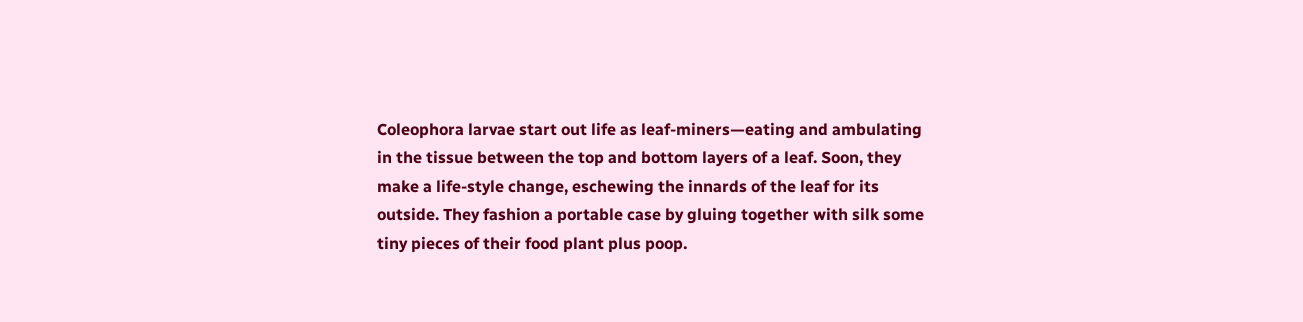Coleophora larvae start out life as leaf-miners—eating and ambulating in the tissue between the top and bottom layers of a leaf. Soon, they make a life-style change, eschewing the innards of the leaf for its outside. They fashion a portable case by gluing together with silk some tiny pieces of their food plant plus poop.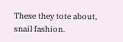These they tote about, snail fashion.